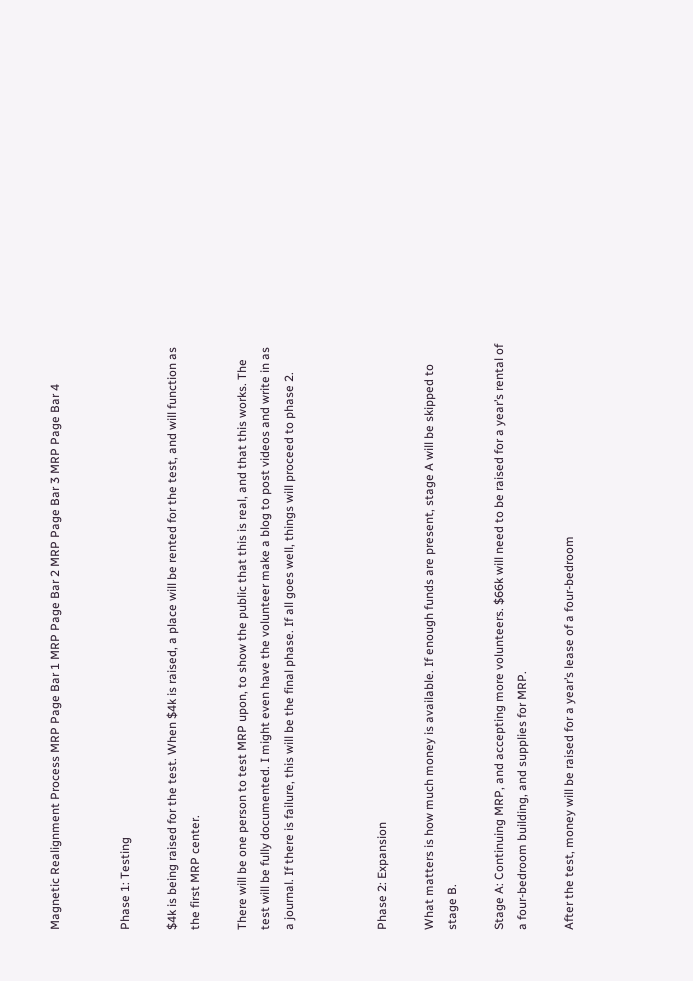Magnetic Realignment Process MRP Page Bar 1 MRP Page Bar 2 MRP Page Bar 3 MRP Page Bar 4


Phase 1: Testing

$4k is being raised for the test. When $4k is raised, a place will be rented for the test, and will function as the first MRP center.

There will be one person to test MRP upon, to show the public that this is real, and that this works. The test will be fully documented. I might even have the volunteer make a blog to post videos and write in as a journal. If there is failure, this will be the final phase. If all goes well, things will proceed to phase 2.



Phase 2: Expansion

What matters is how much money is available. If enough funds are present, stage A will be skipped to stage B.

Stage A: Continuing MRP, and accepting more volunteers. $66k will need to be raised for a year’s rental of a four-bedroom building, and supplies for MRP.

After the test, money will be raised for a year’s lease of a four-bedroom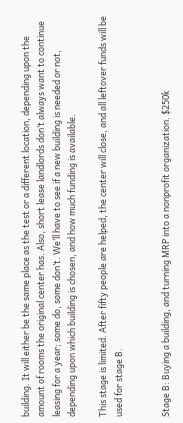building. It will either be the same place as the test or a different location, depending upon the amount of rooms the original center has. Also, short lease landlords don’t always want to continue leasing for a year; some do, some don’t. We’ll have to see if a new building is needed or not, depending upon which building is chosen, and how much funding is available.

This stage is limited. After fifty people are helped, the center will close, and all leftover funds will be used for stage B.


Stage B: Buying a building, and turning MRP into a nonprofit organization. $250k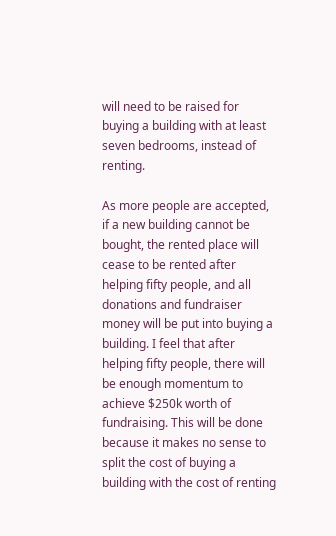will need to be raised for buying a building with at least seven bedrooms, instead of renting.

As more people are accepted, if a new building cannot be bought, the rented place will cease to be rented after helping fifty people, and all donations and fundraiser money will be put into buying a building. I feel that after helping fifty people, there will be enough momentum to achieve $250k worth of fundraising. This will be done because it makes no sense to split the cost of buying a building with the cost of renting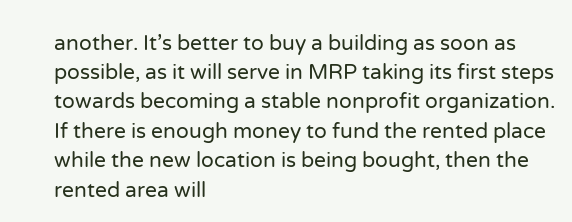another. It’s better to buy a building as soon as possible, as it will serve in MRP taking its first steps towards becoming a stable nonprofit organization. If there is enough money to fund the rented place while the new location is being bought, then the rented area will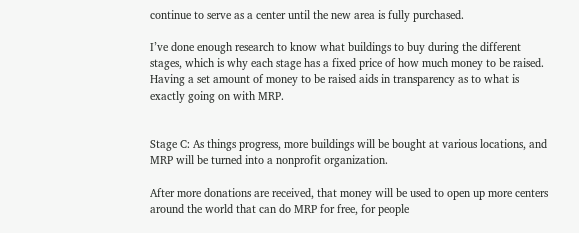continue to serve as a center until the new area is fully purchased.

I’ve done enough research to know what buildings to buy during the different stages, which is why each stage has a fixed price of how much money to be raised. Having a set amount of money to be raised aids in transparency as to what is exactly going on with MRP.


Stage C: As things progress, more buildings will be bought at various locations, and MRP will be turned into a nonprofit organization.

After more donations are received, that money will be used to open up more centers around the world that can do MRP for free, for people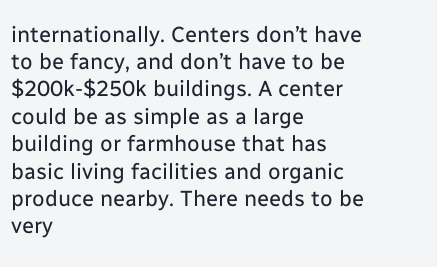internationally. Centers don’t have to be fancy, and don’t have to be $200k-$250k buildings. A center could be as simple as a large building or farmhouse that has basic living facilities and organic produce nearby. There needs to be very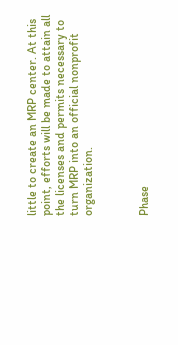little to create an MRP center. At this point, efforts will be made to attain all the licenses and permits necessary to turn MRP into an official nonprofit organization.



Phase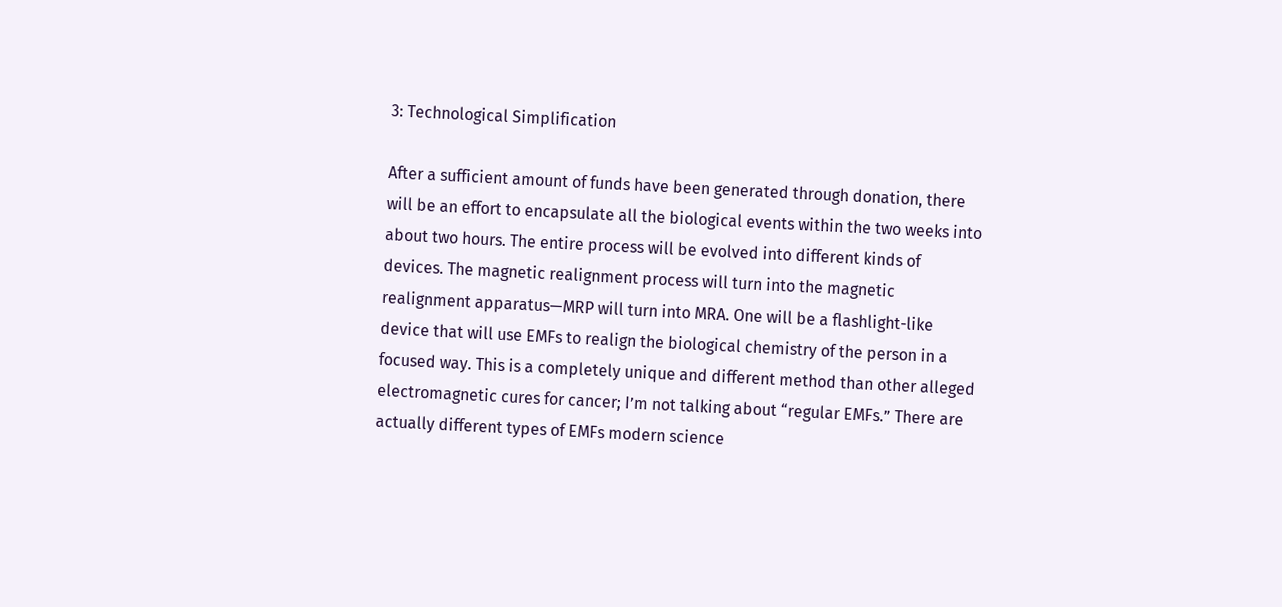3: Technological Simplification

After a sufficient amount of funds have been generated through donation, there will be an effort to encapsulate all the biological events within the two weeks into about two hours. The entire process will be evolved into different kinds of devices. The magnetic realignment process will turn into the magnetic realignment apparatus—MRP will turn into MRA. One will be a flashlight-like device that will use EMFs to realign the biological chemistry of the person in a focused way. This is a completely unique and different method than other alleged electromagnetic cures for cancer; I’m not talking about “regular EMFs.” There are actually different types of EMFs modern science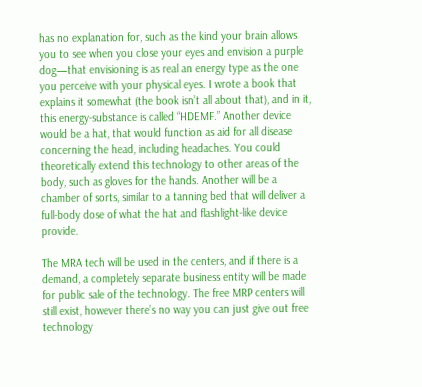has no explanation for, such as the kind your brain allows you to see when you close your eyes and envision a purple dog—that envisioning is as real an energy type as the one you perceive with your physical eyes. I wrote a book that explains it somewhat (the book isn’t all about that), and in it, this energy-substance is called “HDEMF.” Another device would be a hat, that would function as aid for all disease concerning the head, including headaches. You could theoretically extend this technology to other areas of the body, such as gloves for the hands. Another will be a chamber of sorts, similar to a tanning bed that will deliver a full-body dose of what the hat and flashlight-like device provide.

The MRA tech will be used in the centers, and if there is a demand, a completely separate business entity will be made for public sale of the technology. The free MRP centers will still exist, however there’s no way you can just give out free technology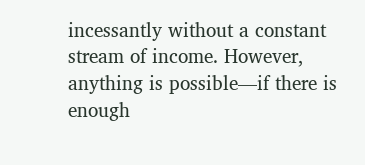incessantly without a constant stream of income. However, anything is possible—if there is enough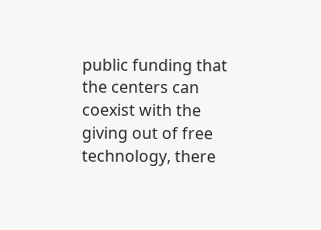public funding that the centers can coexist with the giving out of free technology, there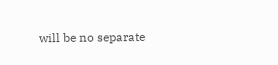will be no separate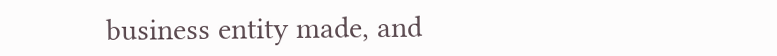business entity made, and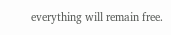everything will remain free.